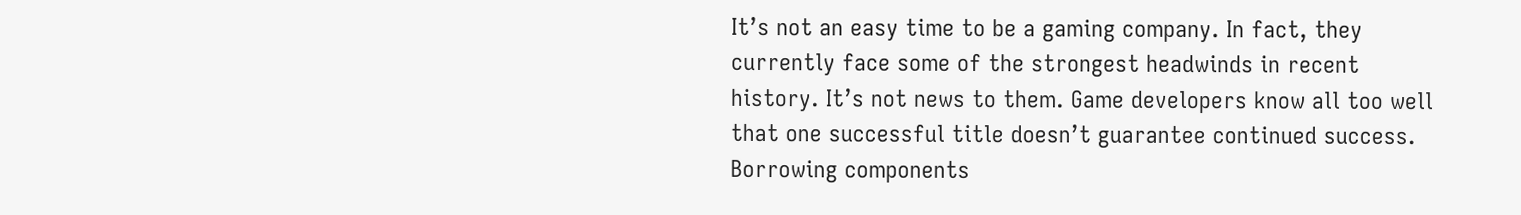It’s not an easy time to be a gaming company. In fact, they currently face some of the strongest headwinds in recent history. It’s not news to them. Game developers know all too well that one successful title doesn’t guarantee continued success. Borrowing components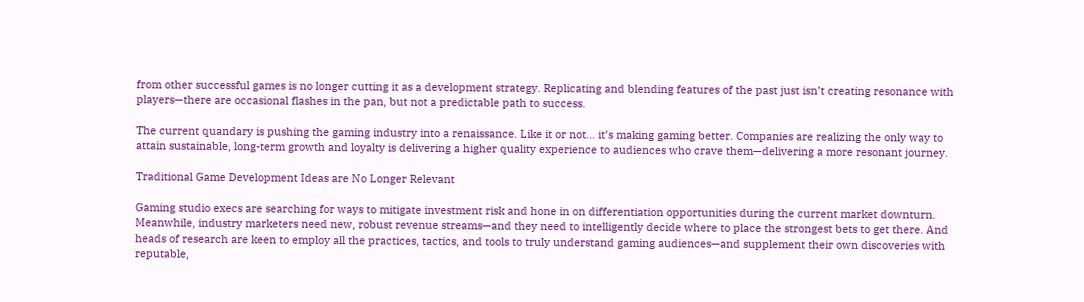from other successful games is no longer cutting it as a development strategy. Replicating and blending features of the past just isn’t creating resonance with players—there are occasional flashes in the pan, but not a predictable path to success.

The current quandary is pushing the gaming industry into a renaissance. Like it or not… it’s making gaming better. Companies are realizing the only way to attain sustainable, long-term growth and loyalty is delivering a higher quality experience to audiences who crave them—delivering a more resonant journey.

Traditional Game Development Ideas are No Longer Relevant

Gaming studio execs are searching for ways to mitigate investment risk and hone in on differentiation opportunities during the current market downturn. Meanwhile, industry marketers need new, robust revenue streams—and they need to intelligently decide where to place the strongest bets to get there. And heads of research are keen to employ all the practices, tactics, and tools to truly understand gaming audiences—and supplement their own discoveries with reputable,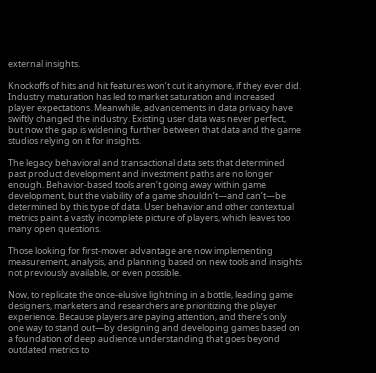external insights.

Knockoffs of hits and hit features won’t cut it anymore, if they ever did. Industry maturation has led to market saturation and increased player expectations. Meanwhile, advancements in data privacy have swiftly changed the industry. Existing user data was never perfect, but now the gap is widening further between that data and the game studios relying on it for insights.

The legacy behavioral and transactional data sets that determined past product development and investment paths are no longer enough. Behavior-based tools aren’t going away within game development, but the viability of a game shouldn’t—and can’t—be determined by this type of data. User behavior and other contextual metrics paint a vastly incomplete picture of players, which leaves too many open questions.

Those looking for first-mover advantage are now implementing measurement, analysis, and planning based on new tools and insights not previously available, or even possible.

Now, to replicate the once-elusive lightning in a bottle, leading game designers, marketers and researchers are prioritizing the player experience. Because players are paying attention, and there’s only one way to stand out—by designing and developing games based on a foundation of deep audience understanding that goes beyond outdated metrics to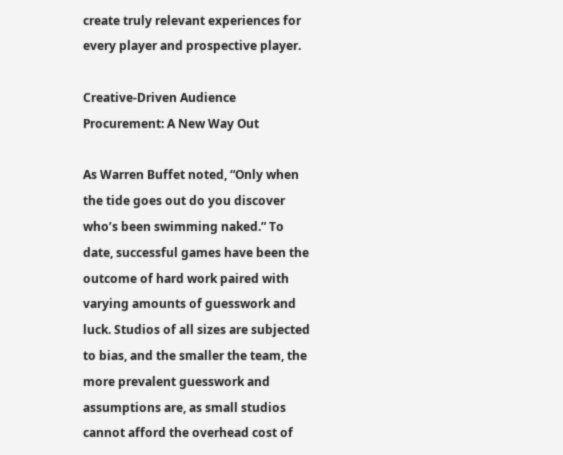create truly relevant experiences for every player and prospective player.

Creative-Driven Audience Procurement: A New Way Out

As Warren Buffet noted, “Only when the tide goes out do you discover who’s been swimming naked.” To date, successful games have been the outcome of hard work paired with varying amounts of guesswork and luck. Studios of all sizes are subjected to bias, and the smaller the team, the more prevalent guesswork and assumptions are, as small studios cannot afford the overhead cost of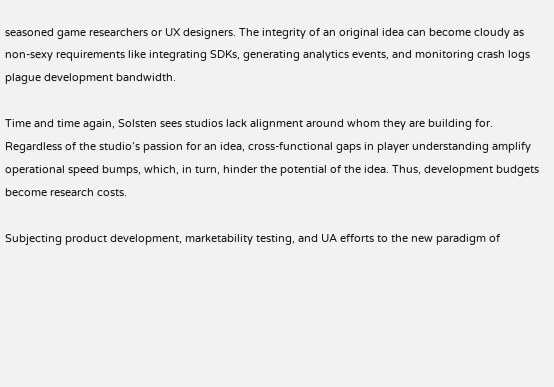seasoned game researchers or UX designers. The integrity of an original idea can become cloudy as non-sexy requirements like integrating SDKs, generating analytics events, and monitoring crash logs plague development bandwidth.

Time and time again, Solsten sees studios lack alignment around whom they are building for. Regardless of the studio’s passion for an idea, cross-functional gaps in player understanding amplify operational speed bumps, which, in turn, hinder the potential of the idea. Thus, development budgets become research costs.

Subjecting product development, marketability testing, and UA efforts to the new paradigm of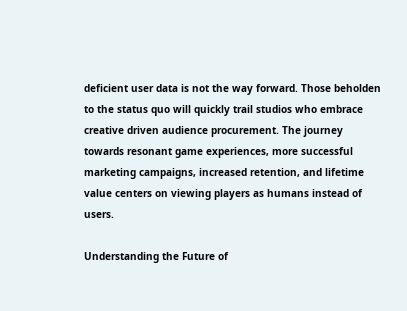deficient user data is not the way forward. Those beholden to the status quo will quickly trail studios who embrace creative driven audience procurement. The journey towards resonant game experiences, more successful marketing campaigns, increased retention, and lifetime value centers on viewing players as humans instead of users.

Understanding the Future of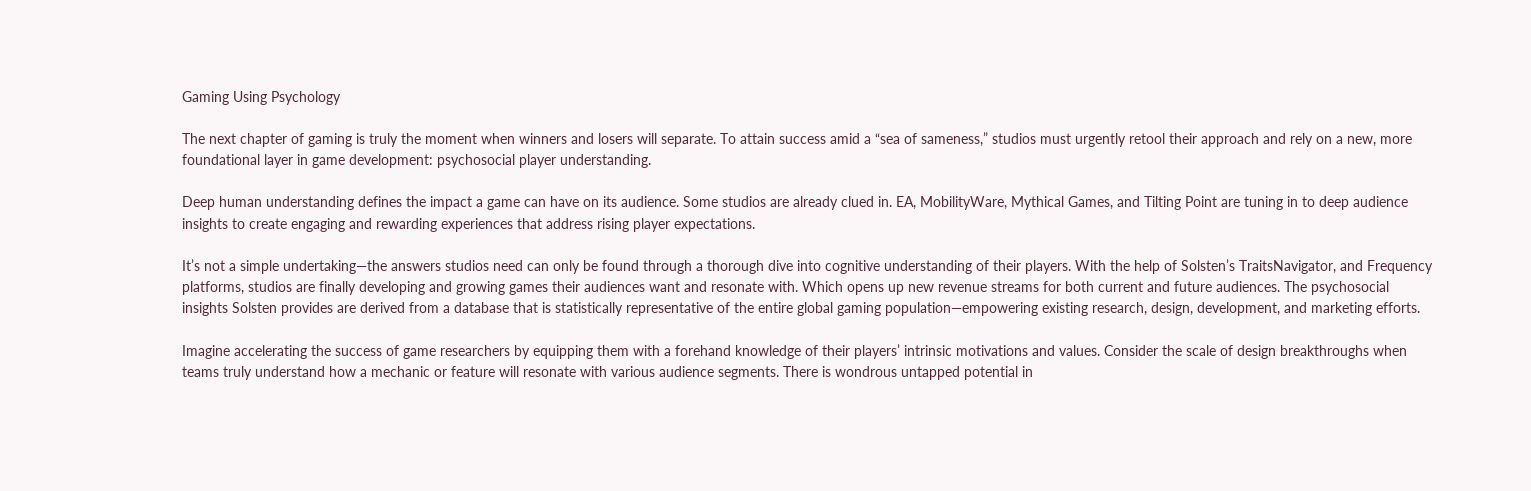Gaming Using Psychology

The next chapter of gaming is truly the moment when winners and losers will separate. To attain success amid a “sea of sameness,” studios must urgently retool their approach and rely on a new, more foundational layer in game development: psychosocial player understanding.

Deep human understanding defines the impact a game can have on its audience. Some studios are already clued in. EA, MobilityWare, Mythical Games, and Tilting Point are tuning in to deep audience insights to create engaging and rewarding experiences that address rising player expectations.

It’s not a simple undertaking—the answers studios need can only be found through a thorough dive into cognitive understanding of their players. With the help of Solsten’s TraitsNavigator, and Frequency platforms, studios are finally developing and growing games their audiences want and resonate with. Which opens up new revenue streams for both current and future audiences. The psychosocial insights Solsten provides are derived from a database that is statistically representative of the entire global gaming population—empowering existing research, design, development, and marketing efforts.

Imagine accelerating the success of game researchers by equipping them with a forehand knowledge of their players’ intrinsic motivations and values. Consider the scale of design breakthroughs when teams truly understand how a mechanic or feature will resonate with various audience segments. There is wondrous untapped potential in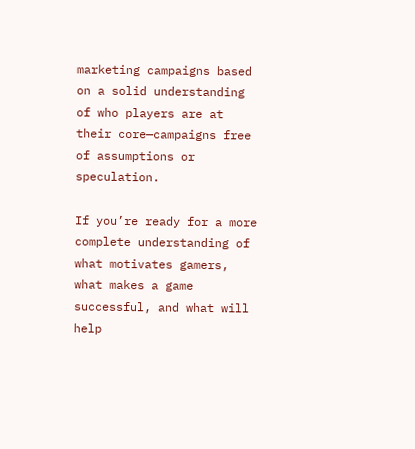marketing campaigns based on a solid understanding of who players are at their core—campaigns free of assumptions or speculation.

If you’re ready for a more complete understanding of what motivates gamers, what makes a game successful, and what will help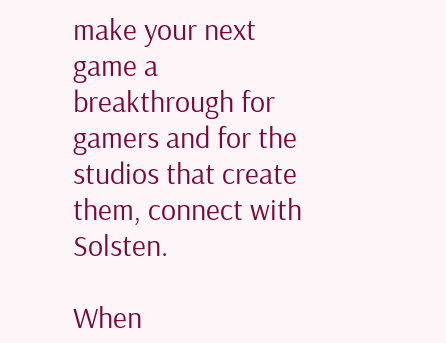make your next game a breakthrough for gamers and for the studios that create them, connect with Solsten.

When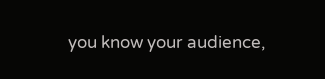you know your audience,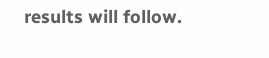results will follow.